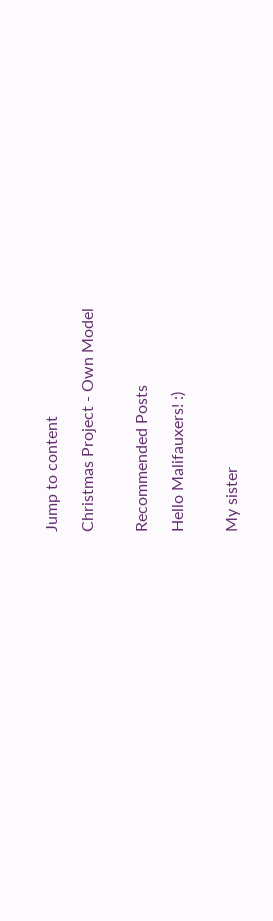Jump to content

Christmas Project - Own Model


Recommended Posts

Hello Malifauxers! :)


My sister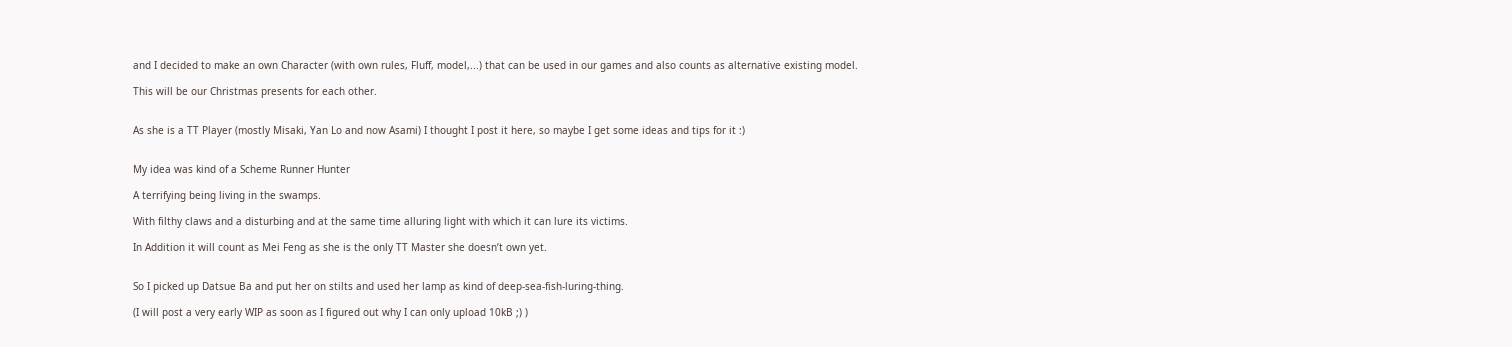and I decided to make an own Character (with own rules, Fluff, model,...) that can be used in our games and also counts as alternative existing model.

This will be our Christmas presents for each other.


As she is a TT Player (mostly Misaki, Yan Lo and now Asami) I thought I post it here, so maybe I get some ideas and tips for it :)


My idea was kind of a Scheme Runner Hunter

A terrifying being living in the swamps.

With filthy claws and a disturbing and at the same time alluring light with which it can lure its victims.

In Addition it will count as Mei Feng as she is the only TT Master she doesn’t own yet.


So I picked up Datsue Ba and put her on stilts and used her lamp as kind of deep-sea-fish-luring-thing.

(I will post a very early WIP as soon as I figured out why I can only upload 10kB ;) )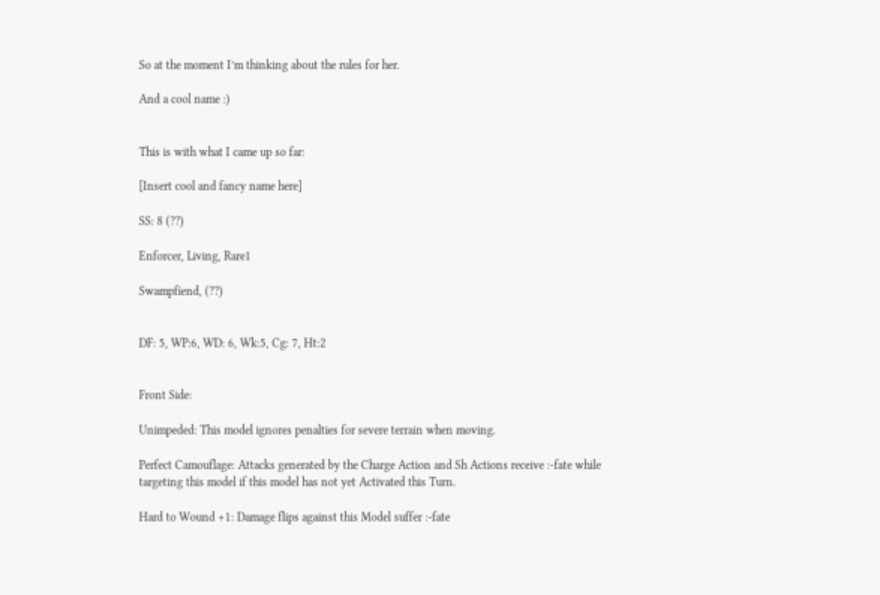So at the moment I’m thinking about the rules for her.

And a cool name :)


This is with what I came up so far:

[Insert cool and fancy name here]

SS: 8 (??)

Enforcer, Living, Rare1

Swampfiend, (??)


DF: 5, WP:6, WD: 6, Wk:5, Cg: 7, Ht:2


Front Side:

Unimpeded: This model ignores penalties for severe terrain when moving.

Perfect Camouflage: Attacks generated by the Charge Action and Sh Actions receive :-fate while targeting this model if this model has not yet Activated this Turn.

Hard to Wound +1: Damage flips against this Model suffer :-fate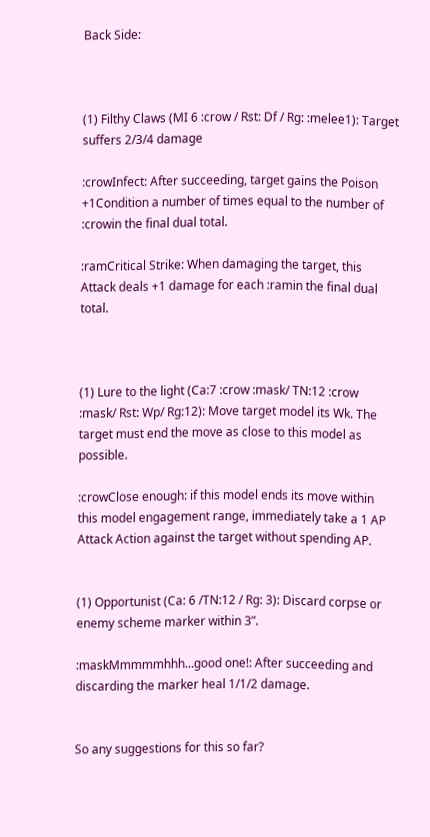Back Side:



(1) Filthy Claws (MI 6 :crow / Rst: Df / Rg: :melee1): Target suffers 2/3/4 damage

:crowInfect: After succeeding, target gains the Poison +1Condition a number of times equal to the number of :crowin the final dual total.

:ramCritical Strike: When damaging the target, this Attack deals +1 damage for each :ramin the final dual total.



(1) Lure to the light (Ca:7 :crow :mask/ TN:12 :crow :mask/ Rst: Wp/ Rg:12): Move target model its Wk. The target must end the move as close to this model as possible.

:crowClose enough: if this model ends its move within this model engagement range, immediately take a 1 AP Attack Action against the target without spending AP.


(1) Opportunist (Ca: 6 /TN:12 / Rg: 3): Discard corpse or enemy scheme marker within 3”.

:maskMmmmmhhh…good one!: After succeeding and discarding the marker heal 1/1/2 damage.


So any suggestions for this so far?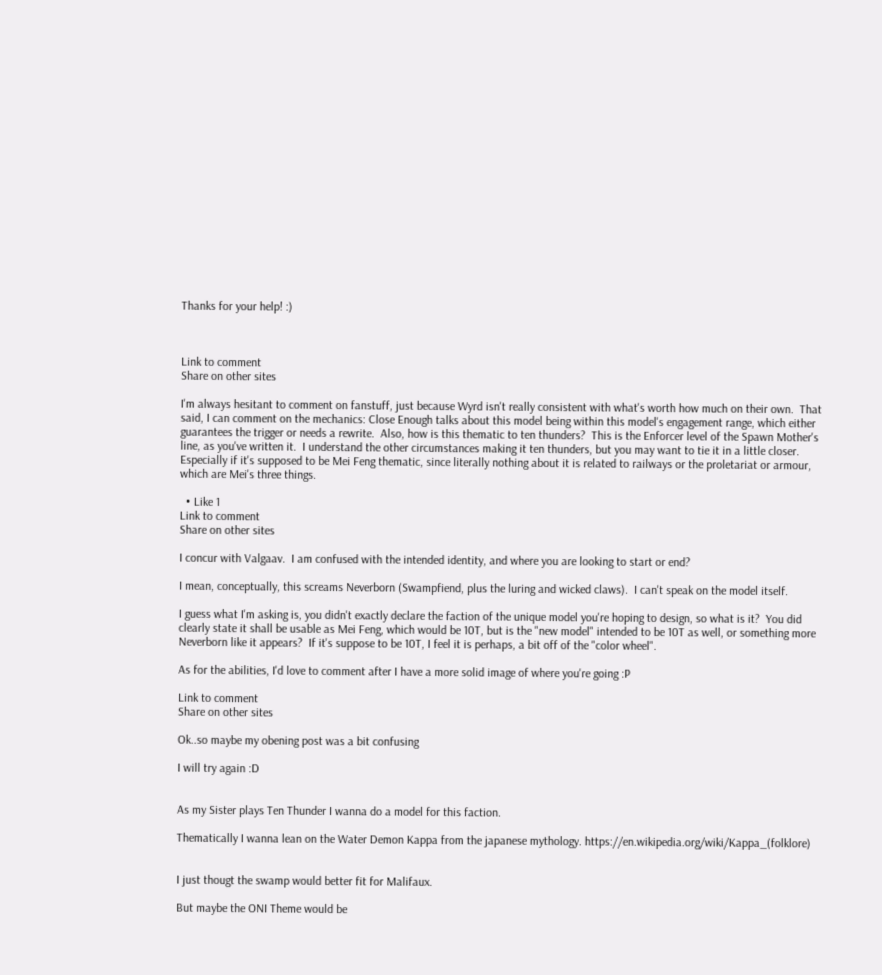Thanks for your help! :)



Link to comment
Share on other sites

I'm always hesitant to comment on fanstuff, just because Wyrd isn't really consistent with what's worth how much on their own.  That said, I can comment on the mechanics: Close Enough talks about this model being within this model's engagement range, which either guarantees the trigger or needs a rewrite.  Also, how is this thematic to ten thunders?  This is the Enforcer level of the Spawn Mother's line, as you've written it.  I understand the other circumstances making it ten thunders, but you may want to tie it in a little closer.  Especially if it's supposed to be Mei Feng thematic, since literally nothing about it is related to railways or the proletariat or armour, which are Mei's three things.

  • Like 1
Link to comment
Share on other sites

I concur with Valgaav.  I am confused with the intended identity, and where you are looking to start or end?

I mean, conceptually, this screams Neverborn (Swampfiend, plus the luring and wicked claws).  I can't speak on the model itself.

I guess what I'm asking is, you didn't exactly declare the faction of the unique model you're hoping to design, so what is it?  You did clearly state it shall be usable as Mei Feng, which would be 10T, but is the "new model" intended to be 10T as well, or something more Neverborn like it appears?  If it's suppose to be 10T, I feel it is perhaps, a bit off of the "color wheel".

As for the abilities, I'd love to comment after I have a more solid image of where you're going :P

Link to comment
Share on other sites

Ok..so maybe my obening post was a bit confusing

I will try again :D


As my Sister plays Ten Thunder I wanna do a model for this faction.

Thematically I wanna lean on the Water Demon Kappa from the japanese mythology. https://en.wikipedia.org/wiki/Kappa_(folklore)


I just thougt the swamp would better fit for Malifaux.

But maybe the ONI Theme would be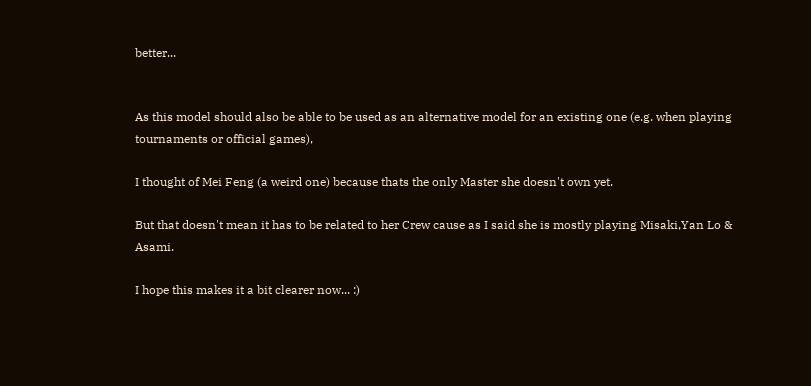better...


As this model should also be able to be used as an alternative model for an existing one (e.g. when playing tournaments or official games),

I thought of Mei Feng (a weird one) because thats the only Master she doesn't own yet.

But that doesn't mean it has to be related to her Crew cause as I said she is mostly playing Misaki,Yan Lo & Asami.

I hope this makes it a bit clearer now... :)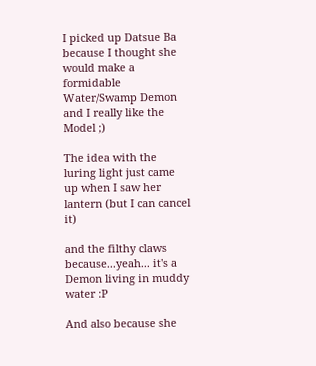I picked up Datsue Ba because I thought she would make a formidable Water/Swamp Demon and I really like the Model ;)

The idea with the luring light just came up when I saw her lantern (but I can cancel it)

and the filthy claws because...yeah... it's a Demon living in muddy water :P

And also because she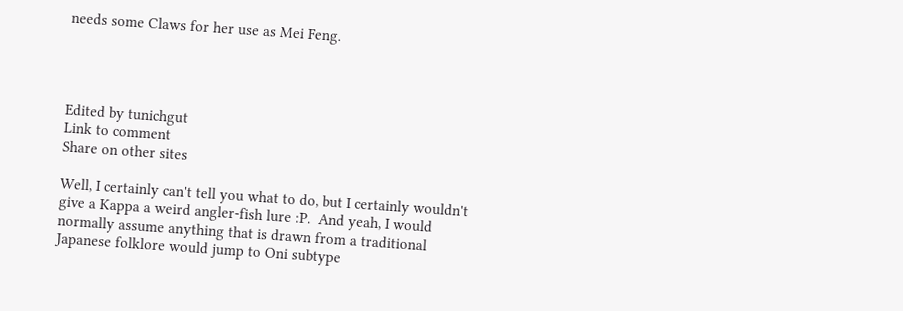needs some Claws for her use as Mei Feng.




Edited by tunichgut
Link to comment
Share on other sites

Well, I certainly can't tell you what to do, but I certainly wouldn't give a Kappa a weird angler-fish lure :P.  And yeah, I would normally assume anything that is drawn from a traditional Japanese folklore would jump to Oni subtype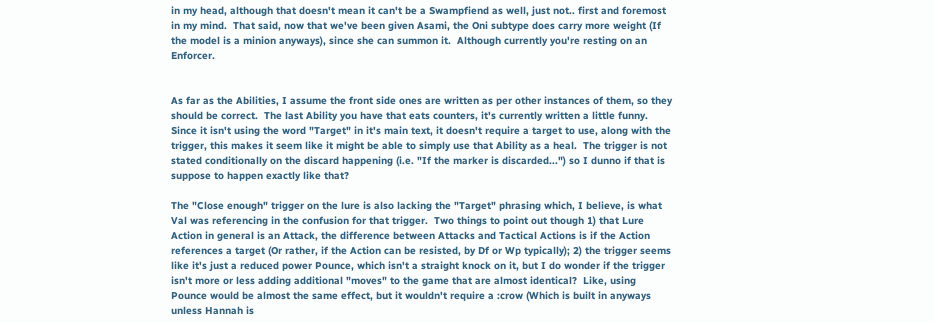in my head, although that doesn't mean it can't be a Swampfiend as well, just not.. first and foremost in my mind.  That said, now that we've been given Asami, the Oni subtype does carry more weight (If the model is a minion anyways), since she can summon it.  Although currently you're resting on an Enforcer.


As far as the Abilities, I assume the front side ones are written as per other instances of them, so they should be correct.  The last Ability you have that eats counters, it's currently written a little funny.  Since it isn't using the word "Target" in it's main text, it doesn't require a target to use, along with the trigger, this makes it seem like it might be able to simply use that Ability as a heal.  The trigger is not stated conditionally on the discard happening (i.e. "If the marker is discarded...") so I dunno if that is suppose to happen exactly like that?

The "Close enough" trigger on the lure is also lacking the "Target" phrasing which, I believe, is what Val was referencing in the confusion for that trigger.  Two things to point out though 1) that Lure Action in general is an Attack, the difference between Attacks and Tactical Actions is if the Action references a target (Or rather, if the Action can be resisted, by Df or Wp typically); 2) the trigger seems like it's just a reduced power Pounce, which isn't a straight knock on it, but I do wonder if the trigger isn't more or less adding additional "moves" to the game that are almost identical?  Like, using Pounce would be almost the same effect, but it wouldn't require a :crow (Which is built in anyways unless Hannah is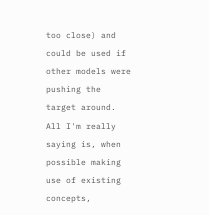too close) and could be used if other models were pushing the target around.  All I'm really saying is, when possible making use of existing concepts,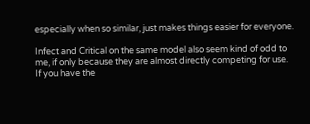especially when so similar, just makes things easier for everyone.

Infect and Critical on the same model also seem kind of odd to me, if only because they are almost directly competing for use.  If you have the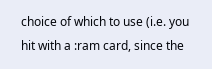choice of which to use (i.e. you hit with a :ram card, since the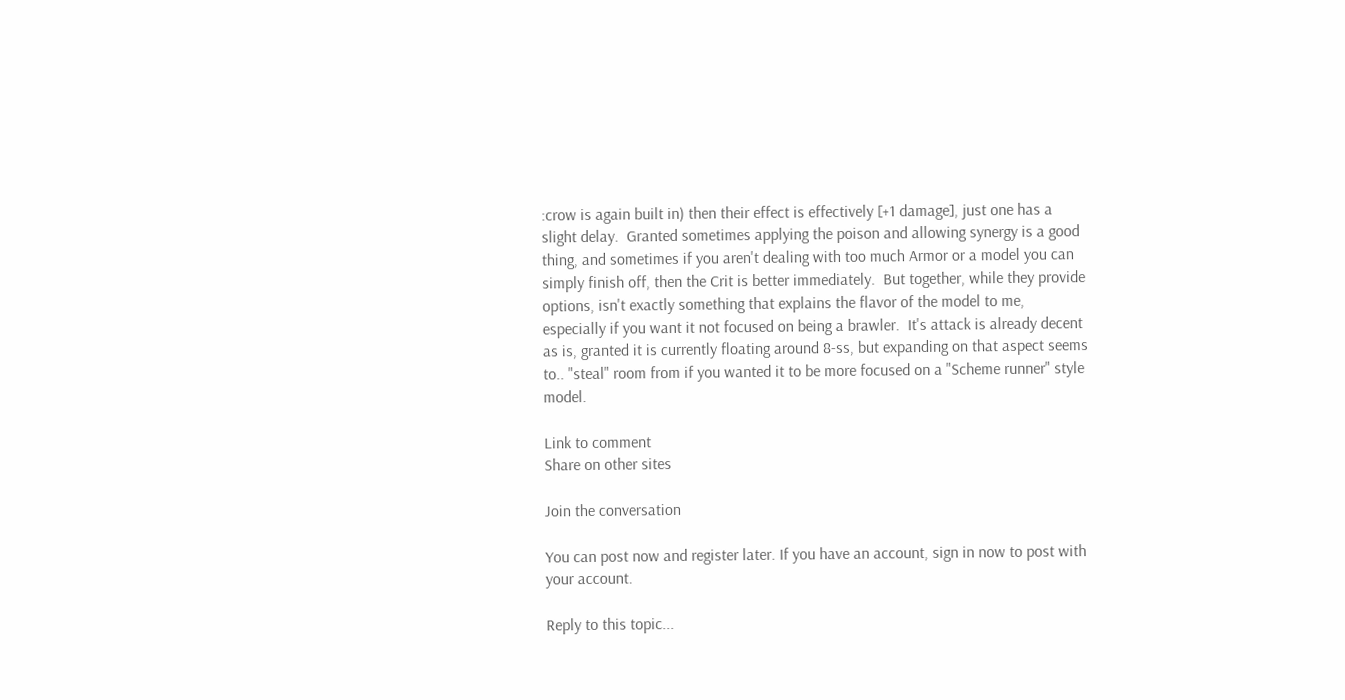:crow is again built in) then their effect is effectively [+1 damage], just one has a slight delay.  Granted sometimes applying the poison and allowing synergy is a good thing, and sometimes if you aren't dealing with too much Armor or a model you can simply finish off, then the Crit is better immediately.  But together, while they provide options, isn't exactly something that explains the flavor of the model to me, especially if you want it not focused on being a brawler.  It's attack is already decent as is, granted it is currently floating around 8-ss, but expanding on that aspect seems to.. "steal" room from if you wanted it to be more focused on a "Scheme runner" style model.

Link to comment
Share on other sites

Join the conversation

You can post now and register later. If you have an account, sign in now to post with your account.

Reply to this topic...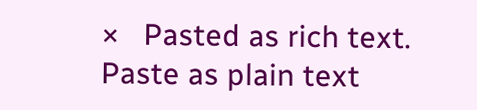×   Pasted as rich text.   Paste as plain text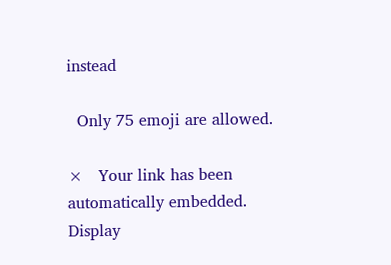instead

  Only 75 emoji are allowed.

×   Your link has been automatically embedded.   Display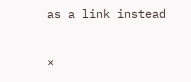as a link instead

×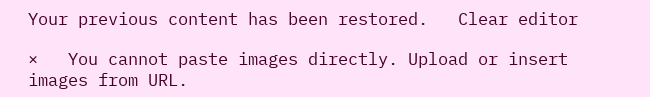Your previous content has been restored.   Clear editor

×   You cannot paste images directly. Upload or insert images from URL.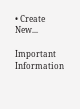• Create New...

Important Information